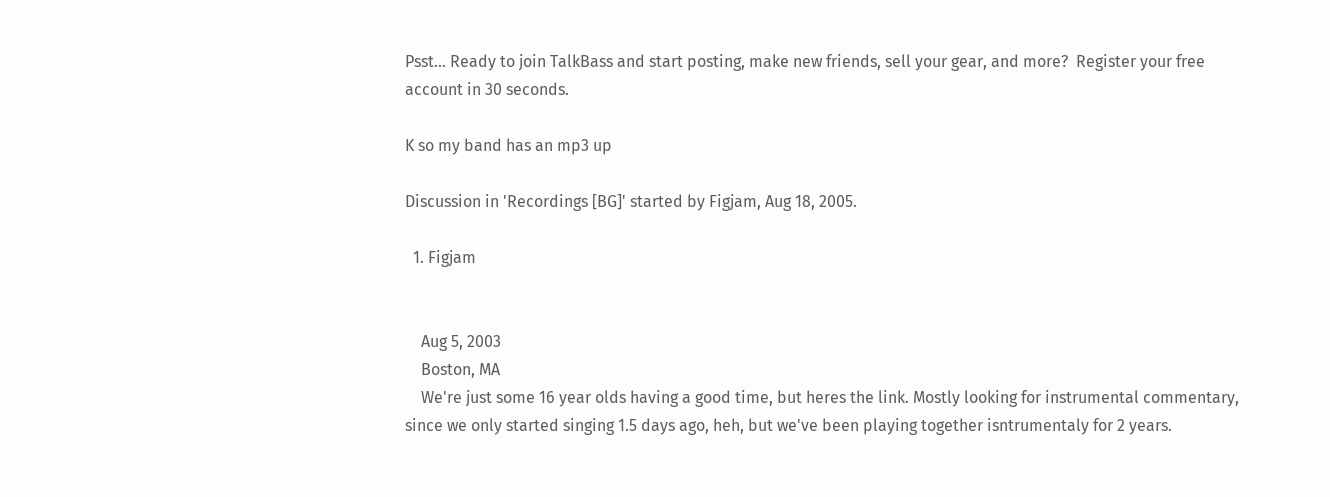Psst... Ready to join TalkBass and start posting, make new friends, sell your gear, and more?  Register your free account in 30 seconds.

K so my band has an mp3 up

Discussion in 'Recordings [BG]' started by Figjam, Aug 18, 2005.

  1. Figjam


    Aug 5, 2003
    Boston, MA
    We're just some 16 year olds having a good time, but heres the link. Mostly looking for instrumental commentary, since we only started singing 1.5 days ago, heh, but we've been playing together isntrumentaly for 2 years.